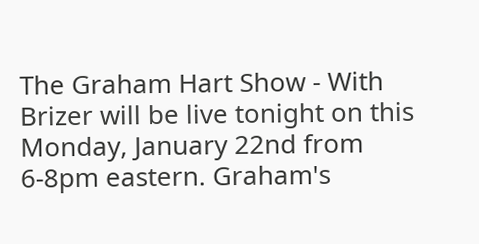The Graham Hart Show - With Brizer will be live tonight on this Monday, January 22nd from 6-8pm eastern. Graham's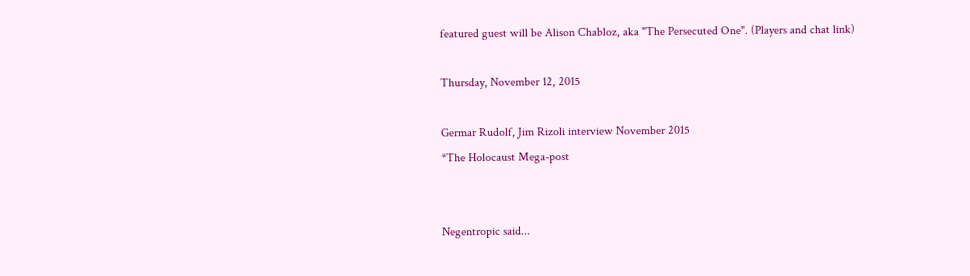featured guest will be Alison Chabloz, aka "The Persecuted One". (Players and chat link)

Thursday, November 12, 2015

Germar Rudolf, Jim Rizoli interview November 2015
*The Holocaust Mega-post


Negentropic said...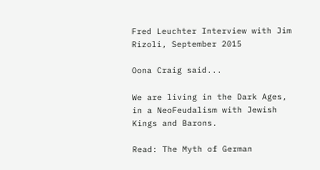Fred Leuchter Interview with Jim Rizoli, September 2015

Oona Craig said...

We are living in the Dark Ages, in a NeoFeudalism with Jewish Kings and Barons.

Read: The Myth of German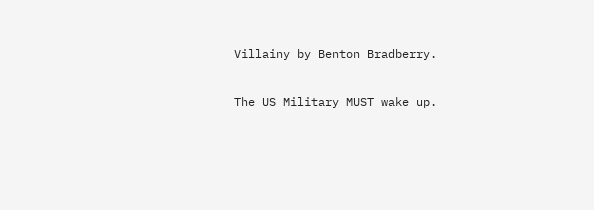Villainy by Benton Bradberry.

The US Military MUST wake up.